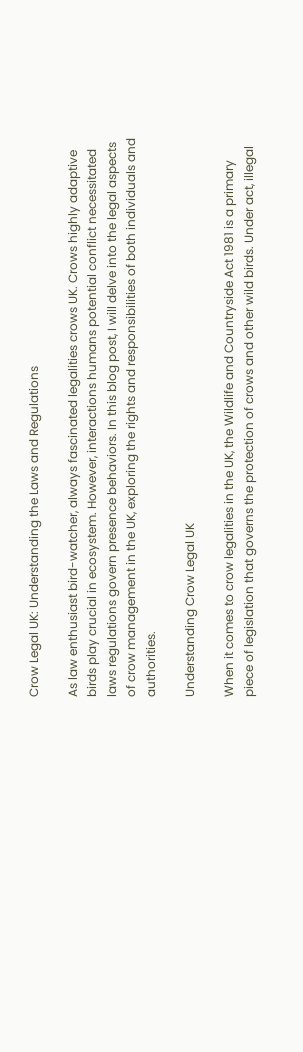Crow Legal UK: Understanding the Laws and Regulations

As law enthusiast bird-watcher, always fascinated legalities crows UK. Crows highly adaptive birds play crucial in ecosystem. However, interactions humans potential conflict necessitated laws regulations govern presence behaviors. In this blog post, I will delve into the legal aspects of crow management in the UK, exploring the rights and responsibilities of both individuals and authorities.

Understanding Crow Legal UK

When it comes to crow legalities in the UK, the Wildlife and Countryside Act 1981 is a primary piece of legislation that governs the protection of crows and other wild birds. Under act, illegal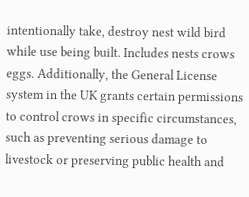intentionally take, destroy nest wild bird while use being built. Includes nests crows eggs. Additionally, the General License system in the UK grants certain permissions to control crows in specific circumstances, such as preventing serious damage to livestock or preserving public health and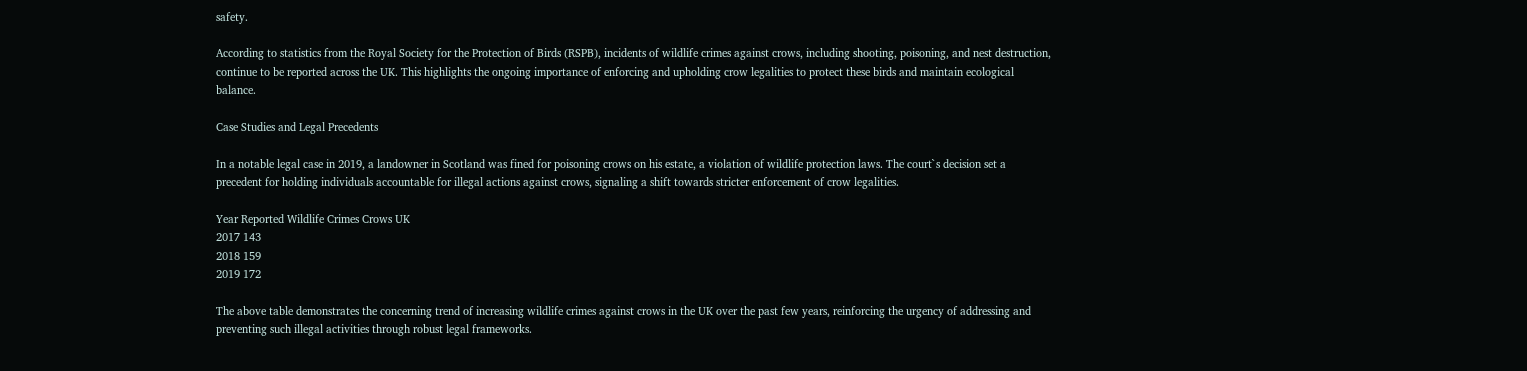safety.

According to statistics from the Royal Society for the Protection of Birds (RSPB), incidents of wildlife crimes against crows, including shooting, poisoning, and nest destruction, continue to be reported across the UK. This highlights the ongoing importance of enforcing and upholding crow legalities to protect these birds and maintain ecological balance.

Case Studies and Legal Precedents

In a notable legal case in 2019, a landowner in Scotland was fined for poisoning crows on his estate, a violation of wildlife protection laws. The court`s decision set a precedent for holding individuals accountable for illegal actions against crows, signaling a shift towards stricter enforcement of crow legalities.

Year Reported Wildlife Crimes Crows UK
2017 143
2018 159
2019 172

The above table demonstrates the concerning trend of increasing wildlife crimes against crows in the UK over the past few years, reinforcing the urgency of addressing and preventing such illegal activities through robust legal frameworks.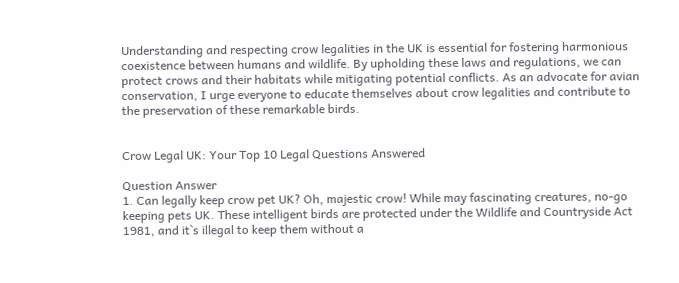Understanding and respecting crow legalities in the UK is essential for fostering harmonious coexistence between humans and wildlife. By upholding these laws and regulations, we can protect crows and their habitats while mitigating potential conflicts. As an advocate for avian conservation, I urge everyone to educate themselves about crow legalities and contribute to the preservation of these remarkable birds.


Crow Legal UK: Your Top 10 Legal Questions Answered

Question Answer
1. Can legally keep crow pet UK? Oh, majestic crow! While may fascinating creatures, no-go keeping pets UK. These intelligent birds are protected under the Wildlife and Countryside Act 1981, and it`s illegal to keep them without a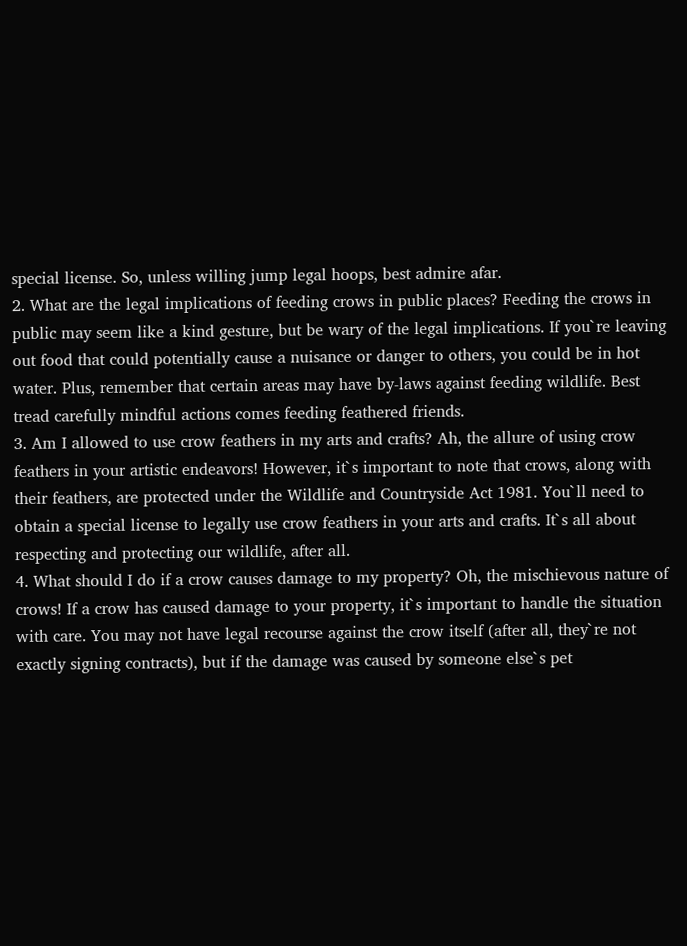special license. So, unless willing jump legal hoops, best admire afar.
2. What are the legal implications of feeding crows in public places? Feeding the crows in public may seem like a kind gesture, but be wary of the legal implications. If you`re leaving out food that could potentially cause a nuisance or danger to others, you could be in hot water. Plus, remember that certain areas may have by-laws against feeding wildlife. Best tread carefully mindful actions comes feeding feathered friends.
3. Am I allowed to use crow feathers in my arts and crafts? Ah, the allure of using crow feathers in your artistic endeavors! However, it`s important to note that crows, along with their feathers, are protected under the Wildlife and Countryside Act 1981. You`ll need to obtain a special license to legally use crow feathers in your arts and crafts. It`s all about respecting and protecting our wildlife, after all.
4. What should I do if a crow causes damage to my property? Oh, the mischievous nature of crows! If a crow has caused damage to your property, it`s important to handle the situation with care. You may not have legal recourse against the crow itself (after all, they`re not exactly signing contracts), but if the damage was caused by someone else`s pet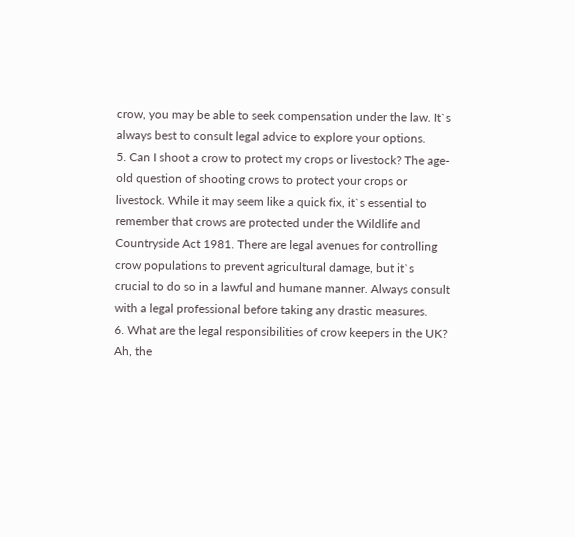crow, you may be able to seek compensation under the law. It`s always best to consult legal advice to explore your options.
5. Can I shoot a crow to protect my crops or livestock? The age-old question of shooting crows to protect your crops or livestock. While it may seem like a quick fix, it`s essential to remember that crows are protected under the Wildlife and Countryside Act 1981. There are legal avenues for controlling crow populations to prevent agricultural damage, but it`s crucial to do so in a lawful and humane manner. Always consult with a legal professional before taking any drastic measures.
6. What are the legal responsibilities of crow keepers in the UK? Ah, the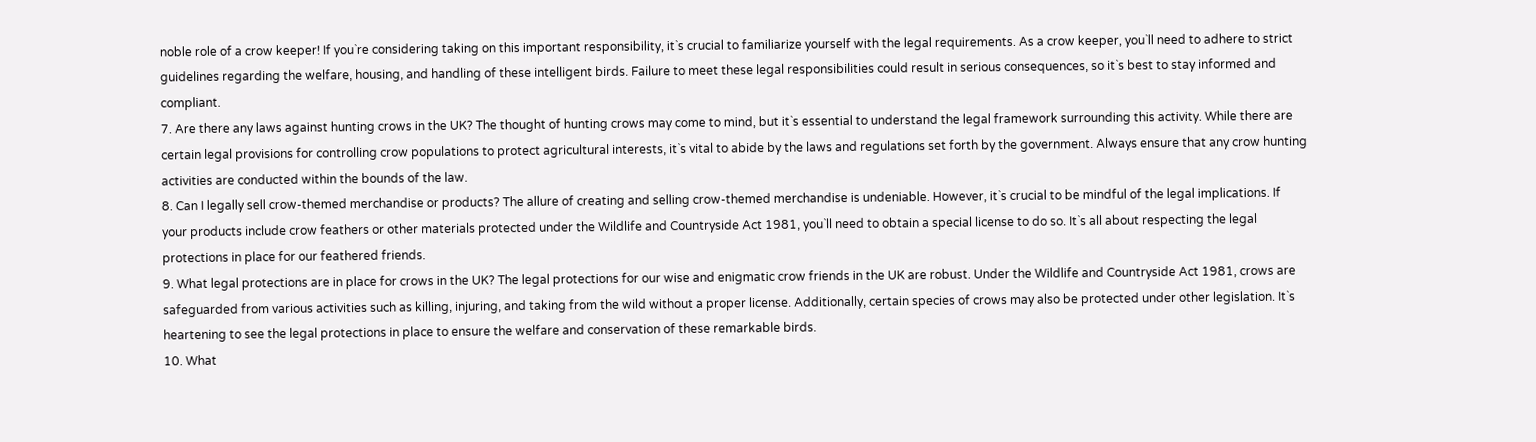noble role of a crow keeper! If you`re considering taking on this important responsibility, it`s crucial to familiarize yourself with the legal requirements. As a crow keeper, you`ll need to adhere to strict guidelines regarding the welfare, housing, and handling of these intelligent birds. Failure to meet these legal responsibilities could result in serious consequences, so it`s best to stay informed and compliant.
7. Are there any laws against hunting crows in the UK? The thought of hunting crows may come to mind, but it`s essential to understand the legal framework surrounding this activity. While there are certain legal provisions for controlling crow populations to protect agricultural interests, it`s vital to abide by the laws and regulations set forth by the government. Always ensure that any crow hunting activities are conducted within the bounds of the law.
8. Can I legally sell crow-themed merchandise or products? The allure of creating and selling crow-themed merchandise is undeniable. However, it`s crucial to be mindful of the legal implications. If your products include crow feathers or other materials protected under the Wildlife and Countryside Act 1981, you`ll need to obtain a special license to do so. It`s all about respecting the legal protections in place for our feathered friends.
9. What legal protections are in place for crows in the UK? The legal protections for our wise and enigmatic crow friends in the UK are robust. Under the Wildlife and Countryside Act 1981, crows are safeguarded from various activities such as killing, injuring, and taking from the wild without a proper license. Additionally, certain species of crows may also be protected under other legislation. It`s heartening to see the legal protections in place to ensure the welfare and conservation of these remarkable birds.
10. What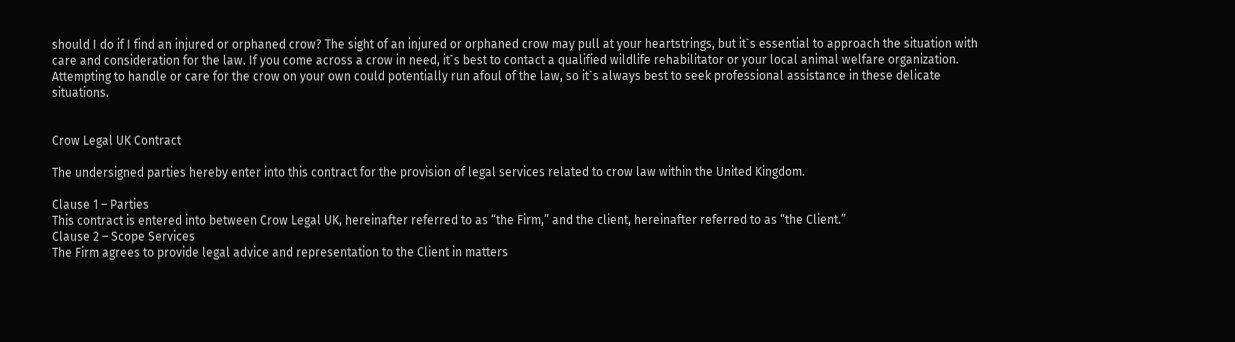should I do if I find an injured or orphaned crow? The sight of an injured or orphaned crow may pull at your heartstrings, but it`s essential to approach the situation with care and consideration for the law. If you come across a crow in need, it`s best to contact a qualified wildlife rehabilitator or your local animal welfare organization. Attempting to handle or care for the crow on your own could potentially run afoul of the law, so it`s always best to seek professional assistance in these delicate situations.


Crow Legal UK Contract

The undersigned parties hereby enter into this contract for the provision of legal services related to crow law within the United Kingdom.

Clause 1 – Parties
This contract is entered into between Crow Legal UK, hereinafter referred to as “the Firm,” and the client, hereinafter referred to as “the Client.”
Clause 2 – Scope Services
The Firm agrees to provide legal advice and representation to the Client in matters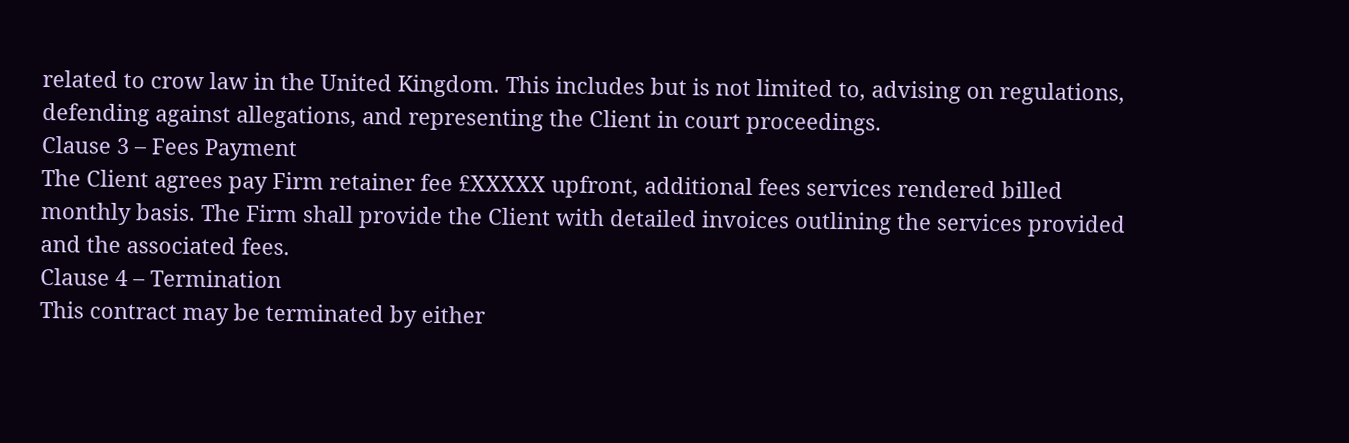related to crow law in the United Kingdom. This includes but is not limited to, advising on regulations, defending against allegations, and representing the Client in court proceedings.
Clause 3 – Fees Payment
The Client agrees pay Firm retainer fee £XXXXX upfront, additional fees services rendered billed monthly basis. The Firm shall provide the Client with detailed invoices outlining the services provided and the associated fees.
Clause 4 – Termination
This contract may be terminated by either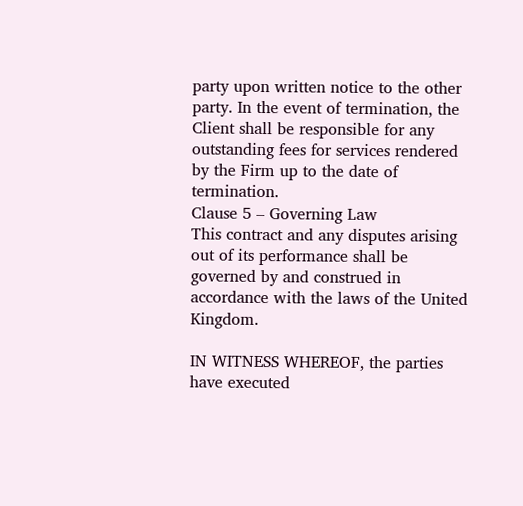party upon written notice to the other party. In the event of termination, the Client shall be responsible for any outstanding fees for services rendered by the Firm up to the date of termination.
Clause 5 – Governing Law
This contract and any disputes arising out of its performance shall be governed by and construed in accordance with the laws of the United Kingdom.

IN WITNESS WHEREOF, the parties have executed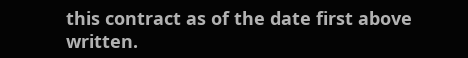this contract as of the date first above written.